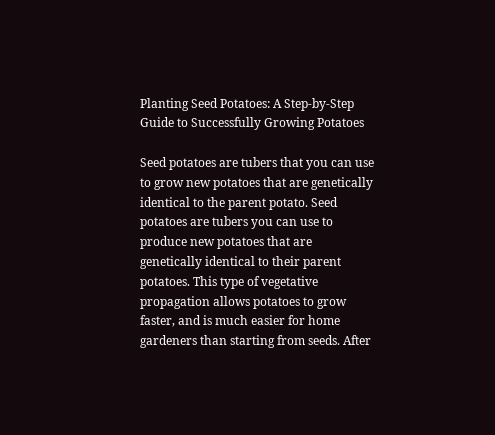Planting Seed Potatoes: A Step-by-Step Guide to Successfully Growing Potatoes

Seed potatoes are tubers that you can use to grow new potatoes that are genetically identical to the parent potato. Seed potatoes are tubers you can use to produce new potatoes that are genetically identical to their parent potatoes. This type of vegetative propagation allows potatoes to grow faster, and is much easier for home gardeners than starting from seeds. After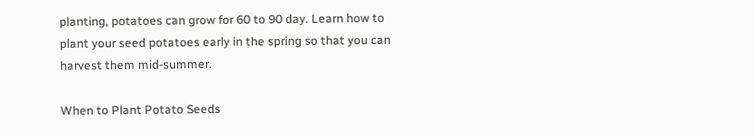planting, potatoes can grow for 60 to 90 day. Learn how to plant your seed potatoes early in the spring so that you can harvest them mid-summer.

When to Plant Potato Seeds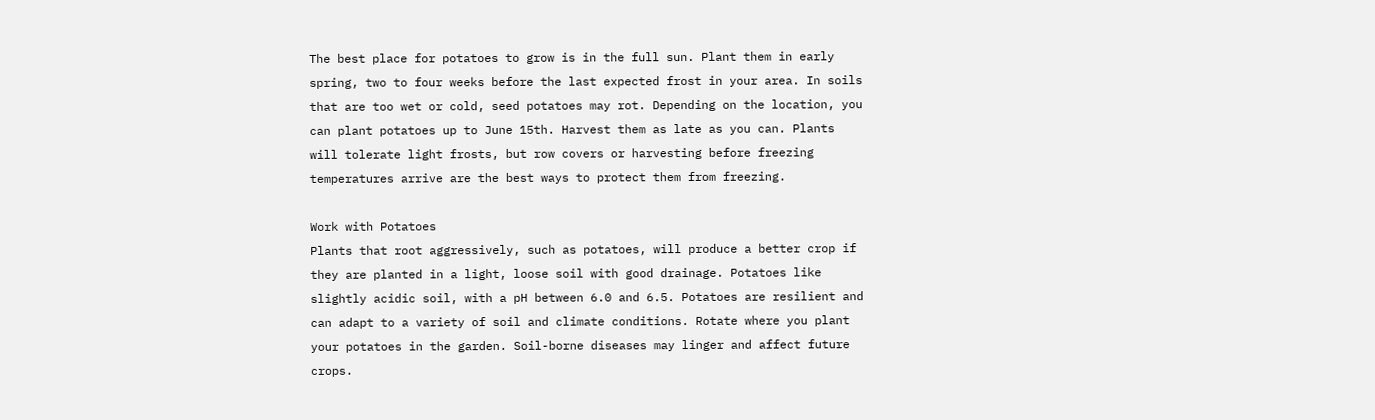The best place for potatoes to grow is in the full sun. Plant them in early spring, two to four weeks before the last expected frost in your area. In soils that are too wet or cold, seed potatoes may rot. Depending on the location, you can plant potatoes up to June 15th. Harvest them as late as you can. Plants will tolerate light frosts, but row covers or harvesting before freezing temperatures arrive are the best ways to protect them from freezing.

Work with Potatoes
Plants that root aggressively, such as potatoes, will produce a better crop if they are planted in a light, loose soil with good drainage. Potatoes like slightly acidic soil, with a pH between 6.0 and 6.5. Potatoes are resilient and can adapt to a variety of soil and climate conditions. Rotate where you plant your potatoes in the garden. Soil-borne diseases may linger and affect future crops.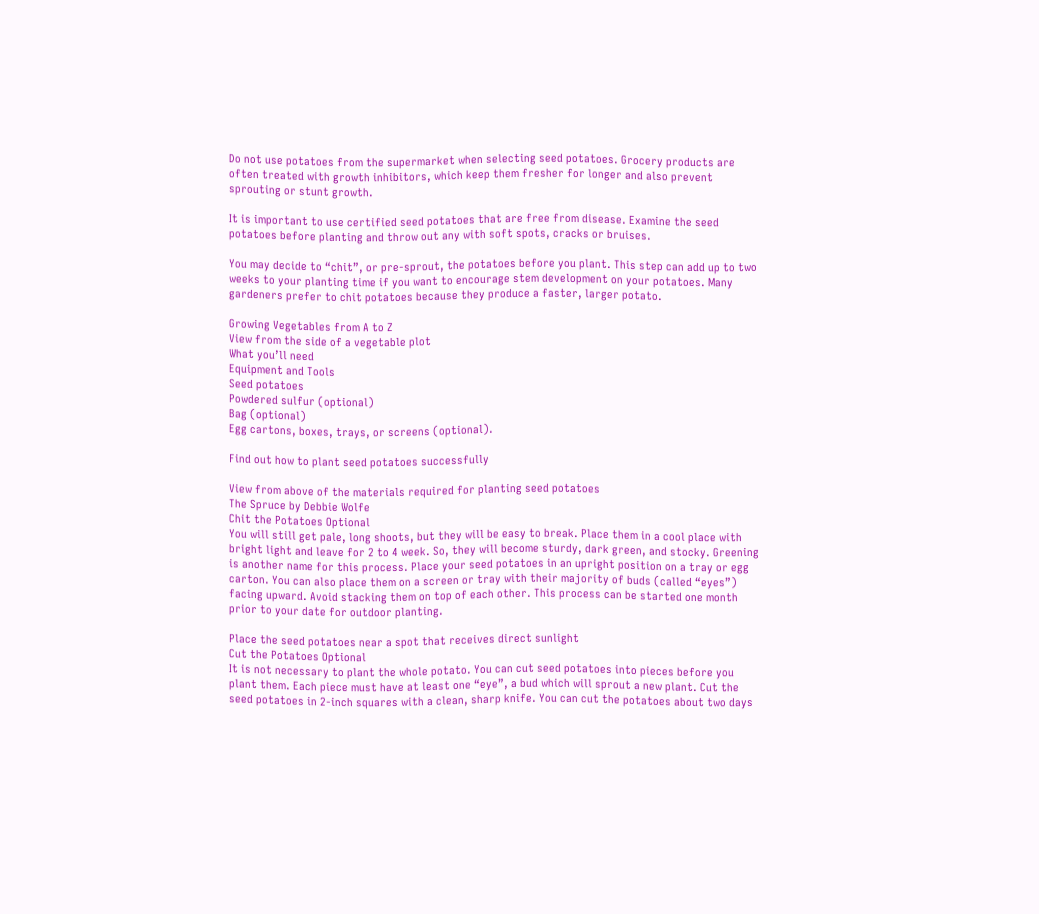Do not use potatoes from the supermarket when selecting seed potatoes. Grocery products are often treated with growth inhibitors, which keep them fresher for longer and also prevent sprouting or stunt growth.

It is important to use certified seed potatoes that are free from disease. Examine the seed potatoes before planting and throw out any with soft spots, cracks or bruises.

You may decide to “chit”, or pre-sprout, the potatoes before you plant. This step can add up to two weeks to your planting time if you want to encourage stem development on your potatoes. Many gardeners prefer to chit potatoes because they produce a faster, larger potato.

Growing Vegetables from A to Z
View from the side of a vegetable plot
What you’ll need
Equipment and Tools
Seed potatoes
Powdered sulfur (optional)
Bag (optional)
Egg cartons, boxes, trays, or screens (optional).

Find out how to plant seed potatoes successfully

View from above of the materials required for planting seed potatoes
The Spruce by Debbie Wolfe
Chit the Potatoes Optional
You will still get pale, long shoots, but they will be easy to break. Place them in a cool place with bright light and leave for 2 to 4 week. So, they will become sturdy, dark green, and stocky. Greening is another name for this process. Place your seed potatoes in an upright position on a tray or egg carton. You can also place them on a screen or tray with their majority of buds (called “eyes”) facing upward. Avoid stacking them on top of each other. This process can be started one month prior to your date for outdoor planting.

Place the seed potatoes near a spot that receives direct sunlight
Cut the Potatoes Optional
It is not necessary to plant the whole potato. You can cut seed potatoes into pieces before you plant them. Each piece must have at least one “eye”, a bud which will sprout a new plant. Cut the seed potatoes in 2-inch squares with a clean, sharp knife. You can cut the potatoes about two days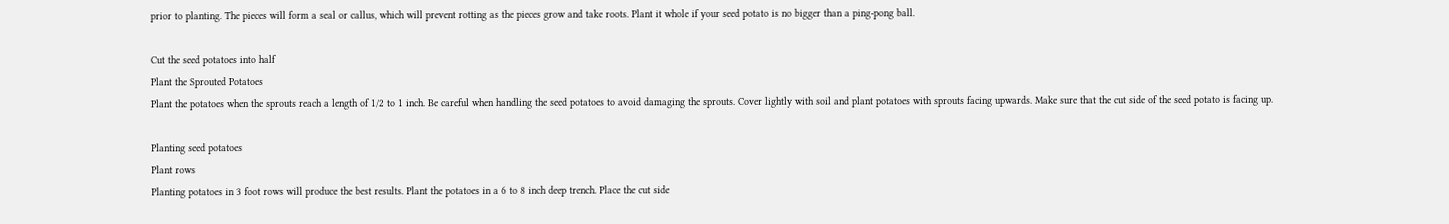prior to planting. The pieces will form a seal or callus, which will prevent rotting as the pieces grow and take roots. Plant it whole if your seed potato is no bigger than a ping-pong ball.

Cut the seed potatoes into half
Plant the Sprouted Potatoes
Plant the potatoes when the sprouts reach a length of 1/2 to 1 inch. Be careful when handling the seed potatoes to avoid damaging the sprouts. Cover lightly with soil and plant potatoes with sprouts facing upwards. Make sure that the cut side of the seed potato is facing up.

Planting seed potatoes
Plant rows
Planting potatoes in 3 foot rows will produce the best results. Plant the potatoes in a 6 to 8 inch deep trench. Place the cut side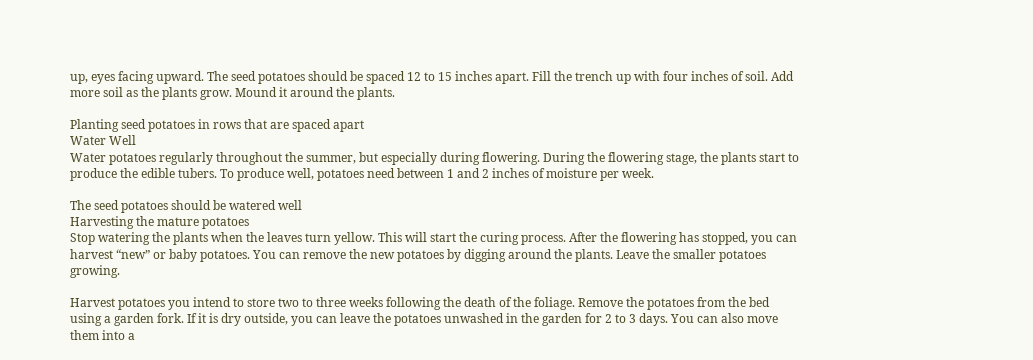up, eyes facing upward. The seed potatoes should be spaced 12 to 15 inches apart. Fill the trench up with four inches of soil. Add more soil as the plants grow. Mound it around the plants.

Planting seed potatoes in rows that are spaced apart
Water Well
Water potatoes regularly throughout the summer, but especially during flowering. During the flowering stage, the plants start to produce the edible tubers. To produce well, potatoes need between 1 and 2 inches of moisture per week.

The seed potatoes should be watered well
Harvesting the mature potatoes
Stop watering the plants when the leaves turn yellow. This will start the curing process. After the flowering has stopped, you can harvest “new” or baby potatoes. You can remove the new potatoes by digging around the plants. Leave the smaller potatoes growing.

Harvest potatoes you intend to store two to three weeks following the death of the foliage. Remove the potatoes from the bed using a garden fork. If it is dry outside, you can leave the potatoes unwashed in the garden for 2 to 3 days. You can also move them into a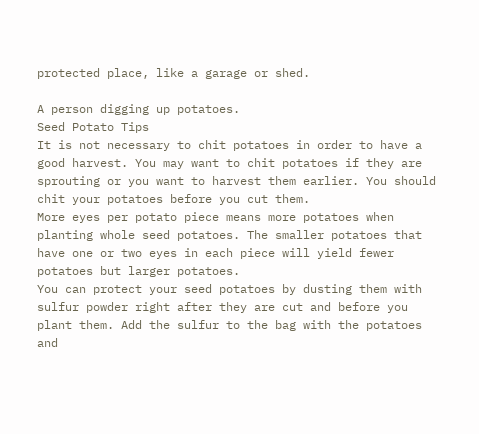protected place, like a garage or shed.

A person digging up potatoes.
Seed Potato Tips
It is not necessary to chit potatoes in order to have a good harvest. You may want to chit potatoes if they are sprouting or you want to harvest them earlier. You should chit your potatoes before you cut them.
More eyes per potato piece means more potatoes when planting whole seed potatoes. The smaller potatoes that have one or two eyes in each piece will yield fewer potatoes but larger potatoes.
You can protect your seed potatoes by dusting them with sulfur powder right after they are cut and before you plant them. Add the sulfur to the bag with the potatoes and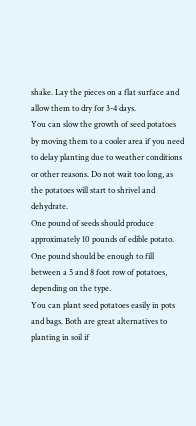shake. Lay the pieces on a flat surface and allow them to dry for 3-4 days.
You can slow the growth of seed potatoes by moving them to a cooler area if you need to delay planting due to weather conditions or other reasons. Do not wait too long, as the potatoes will start to shrivel and dehydrate.
One pound of seeds should produce approximately 10 pounds of edible potato. One pound should be enough to fill between a 5 and 8 foot row of potatoes, depending on the type.
You can plant seed potatoes easily in pots and bags. Both are great alternatives to planting in soil if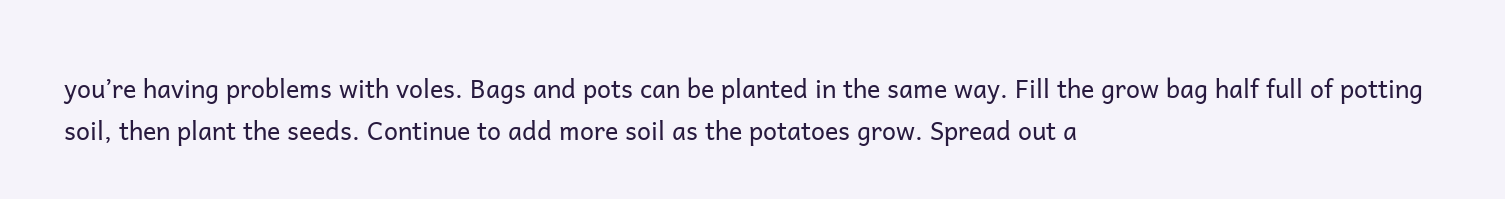you’re having problems with voles. Bags and pots can be planted in the same way. Fill the grow bag half full of potting soil, then plant the seeds. Continue to add more soil as the potatoes grow. Spread out a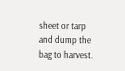sheet or tarp and dump the bag to harvest.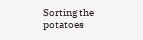Sorting the potatoes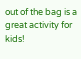out of the bag is a great activity for kids!